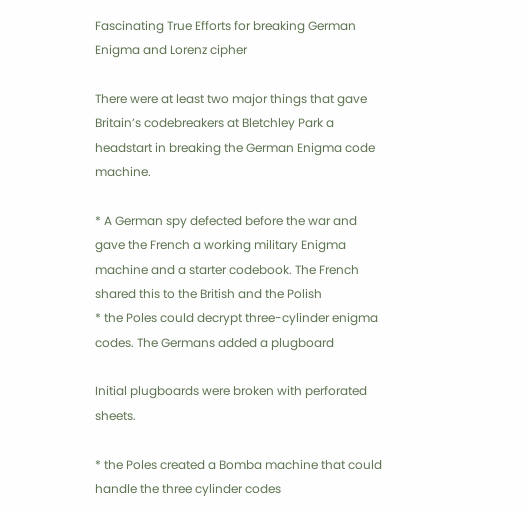Fascinating True Efforts for breaking German Enigma and Lorenz cipher

There were at least two major things that gave Britain’s codebreakers at Bletchley Park a headstart in breaking the German Enigma code machine.

* A German spy defected before the war and gave the French a working military Enigma machine and a starter codebook. The French shared this to the British and the Polish
* the Poles could decrypt three-cylinder enigma codes. The Germans added a plugboard

Initial plugboards were broken with perforated sheets.

* the Poles created a Bomba machine that could handle the three cylinder codes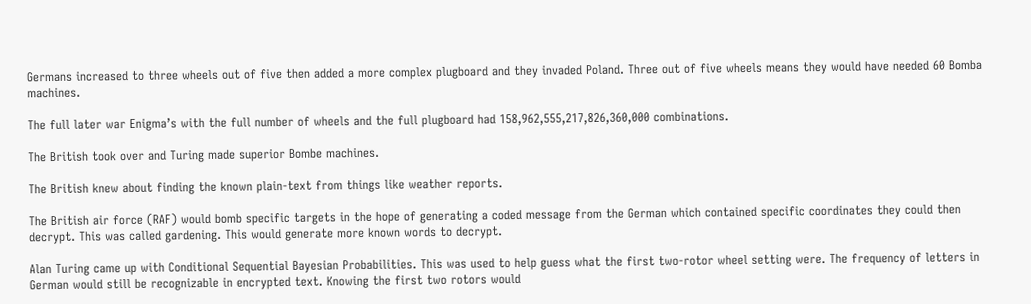Germans increased to three wheels out of five then added a more complex plugboard and they invaded Poland. Three out of five wheels means they would have needed 60 Bomba machines.

The full later war Enigma’s with the full number of wheels and the full plugboard had 158,962,555,217,826,360,000 combinations.

The British took over and Turing made superior Bombe machines.

The British knew about finding the known plain-text from things like weather reports.

The British air force (RAF) would bomb specific targets in the hope of generating a coded message from the German which contained specific coordinates they could then decrypt. This was called gardening. This would generate more known words to decrypt.

Alan Turing came up with Conditional Sequential Bayesian Probabilities. This was used to help guess what the first two-rotor wheel setting were. The frequency of letters in German would still be recognizable in encrypted text. Knowing the first two rotors would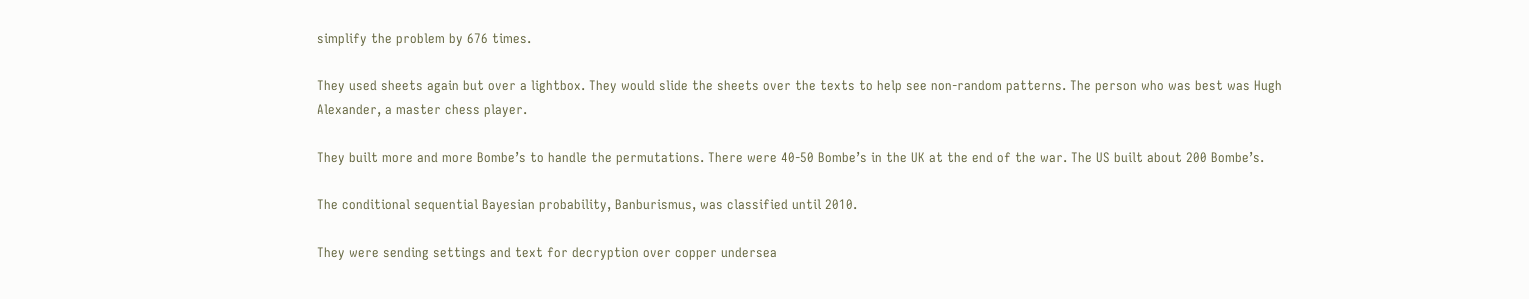simplify the problem by 676 times.

They used sheets again but over a lightbox. They would slide the sheets over the texts to help see non-random patterns. The person who was best was Hugh Alexander, a master chess player.

They built more and more Bombe’s to handle the permutations. There were 40-50 Bombe’s in the UK at the end of the war. The US built about 200 Bombe’s.

The conditional sequential Bayesian probability, Banburismus, was classified until 2010.

They were sending settings and text for decryption over copper undersea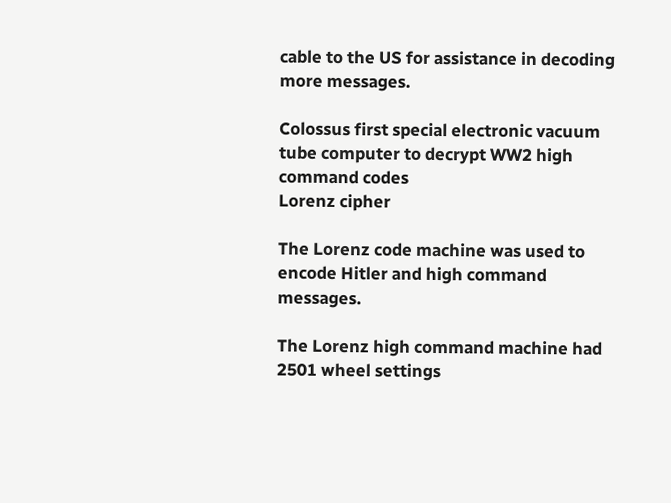cable to the US for assistance in decoding more messages.

Colossus first special electronic vacuum tube computer to decrypt WW2 high command codes
Lorenz cipher

The Lorenz code machine was used to encode Hitler and high command messages.

The Lorenz high command machine had 2501 wheel settings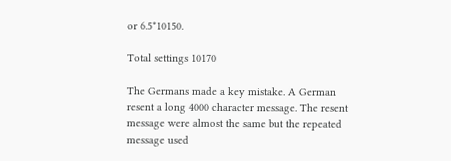or 6.5*10150.

Total settings 10170

The Germans made a key mistake. A German resent a long 4000 character message. The resent message were almost the same but the repeated message used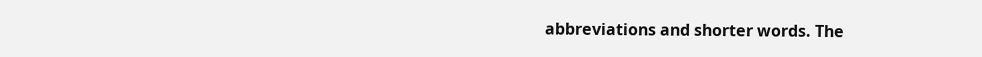abbreviations and shorter words. The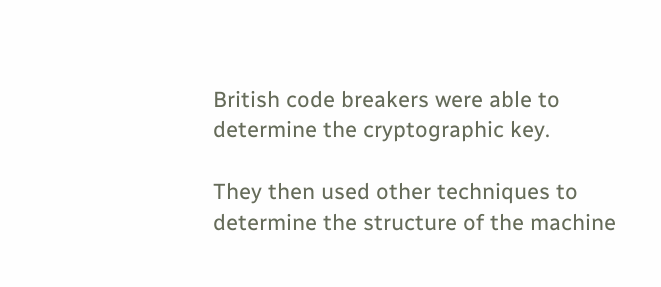British code breakers were able to determine the cryptographic key.

They then used other techniques to determine the structure of the machine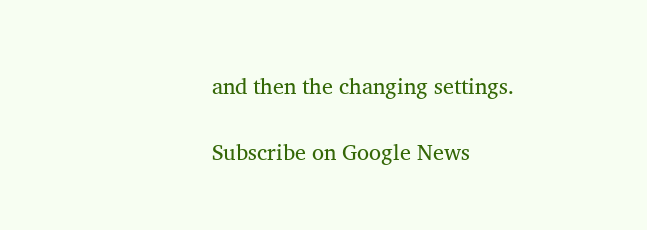and then the changing settings.

Subscribe on Google News